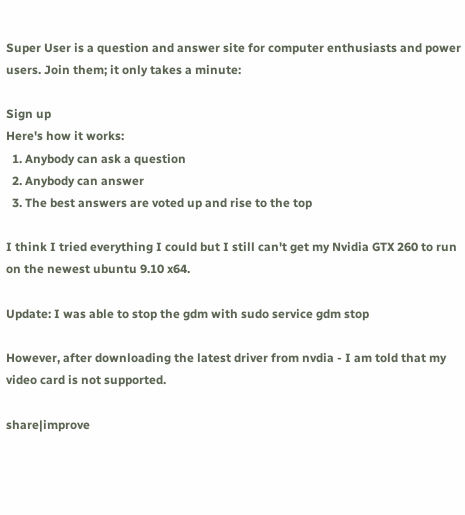Super User is a question and answer site for computer enthusiasts and power users. Join them; it only takes a minute:

Sign up
Here's how it works:
  1. Anybody can ask a question
  2. Anybody can answer
  3. The best answers are voted up and rise to the top

I think I tried everything I could but I still can't get my Nvidia GTX 260 to run on the newest ubuntu 9.10 x64.

Update: I was able to stop the gdm with sudo service gdm stop

However, after downloading the latest driver from nvdia - I am told that my video card is not supported.

share|improve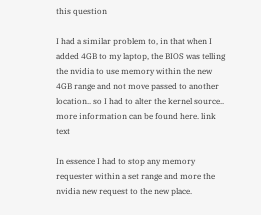this question

I had a similar problem to, in that when I added 4GB to my laptop, the BIOS was telling the nvidia to use memory within the new 4GB range and not move passed to another location.. so I had to alter the kernel source.. more information can be found here. link text

In essence I had to stop any memory requester within a set range and more the nvidia new request to the new place.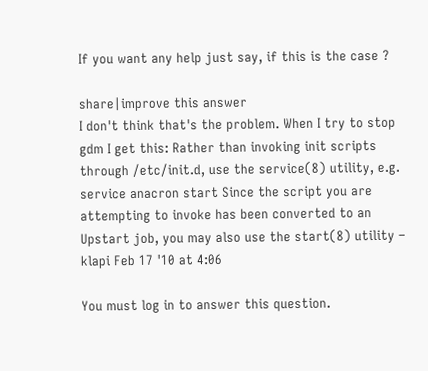If you want any help just say, if this is the case ?

share|improve this answer
I don't think that's the problem. When I try to stop gdm I get this: Rather than invoking init scripts through /etc/init.d, use the service(8) utility, e.g. service anacron start Since the script you are attempting to invoke has been converted to an Upstart job, you may also use the start(8) utility – klapi Feb 17 '10 at 4:06

You must log in to answer this question.